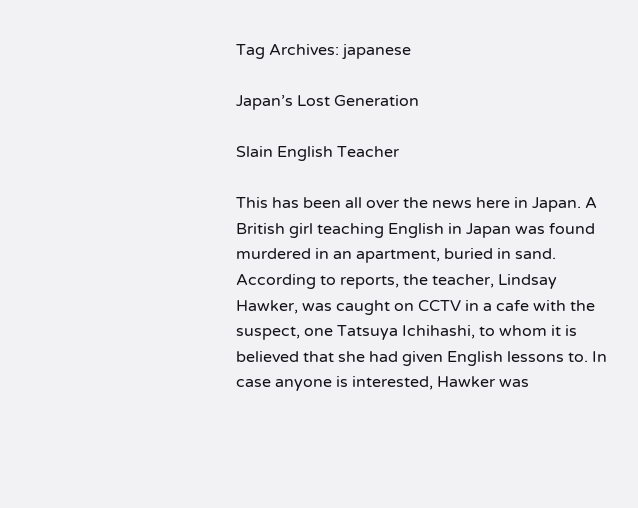Tag Archives: japanese

Japan’s Lost Generation

Slain English Teacher

This has been all over the news here in Japan. A British girl teaching English in Japan was found murdered in an apartment, buried in sand. According to reports, the teacher, Lindsay Hawker, was caught on CCTV in a cafe with the suspect, one Tatsuya Ichihashi, to whom it is believed that she had given English lessons to. In case anyone is interested, Hawker was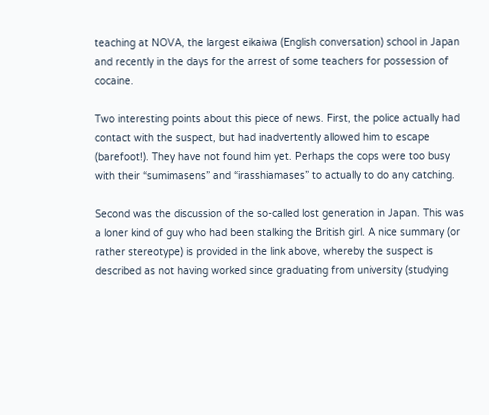teaching at NOVA, the largest eikaiwa (English conversation) school in Japan and recently in the days for the arrest of some teachers for possession of cocaine.

Two interesting points about this piece of news. First, the police actually had contact with the suspect, but had inadvertently allowed him to escape (barefoot!). They have not found him yet. Perhaps the cops were too busy with their “sumimasens” and “irasshiamases” to actually to do any catching.

Second was the discussion of the so-called lost generation in Japan. This was a loner kind of guy who had been stalking the British girl. A nice summary (or rather stereotype) is provided in the link above, whereby the suspect is described as not having worked since graduating from university (studying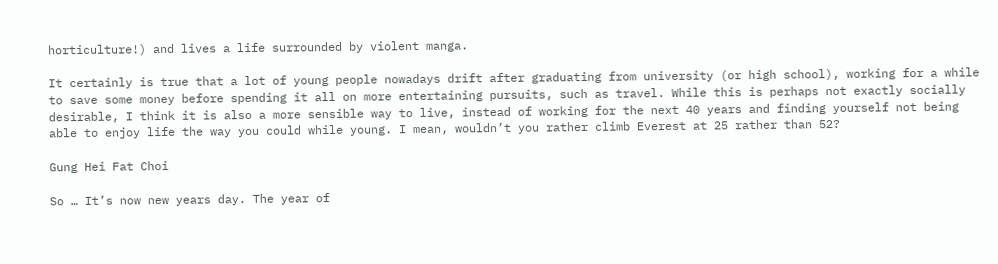horticulture!) and lives a life surrounded by violent manga.

It certainly is true that a lot of young people nowadays drift after graduating from university (or high school), working for a while to save some money before spending it all on more entertaining pursuits, such as travel. While this is perhaps not exactly socially desirable, I think it is also a more sensible way to live, instead of working for the next 40 years and finding yourself not being able to enjoy life the way you could while young. I mean, wouldn’t you rather climb Everest at 25 rather than 52?

Gung Hei Fat Choi

So … It’s now new years day. The year of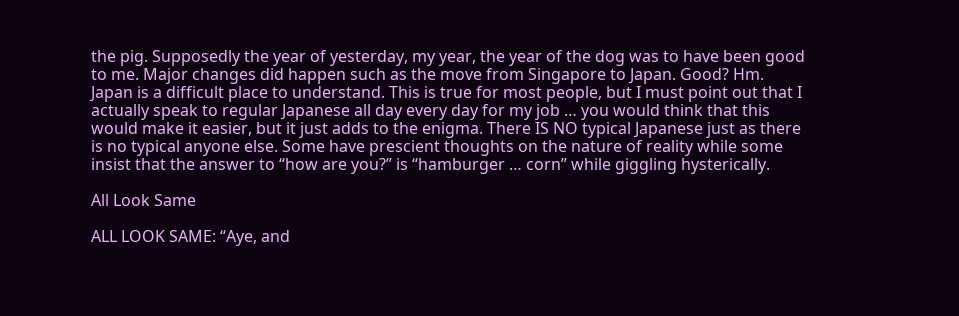the pig. Supposedly the year of yesterday, my year, the year of the dog was to have been good to me. Major changes did happen such as the move from Singapore to Japan. Good? Hm. Japan is a difficult place to understand. This is true for most people, but I must point out that I actually speak to regular Japanese all day every day for my job … you would think that this would make it easier, but it just adds to the enigma. There IS NO typical Japanese just as there is no typical anyone else. Some have prescient thoughts on the nature of reality while some insist that the answer to “how are you?” is “hamburger … corn” while giggling hysterically.

All Look Same

ALL LOOK SAME: “Aye, and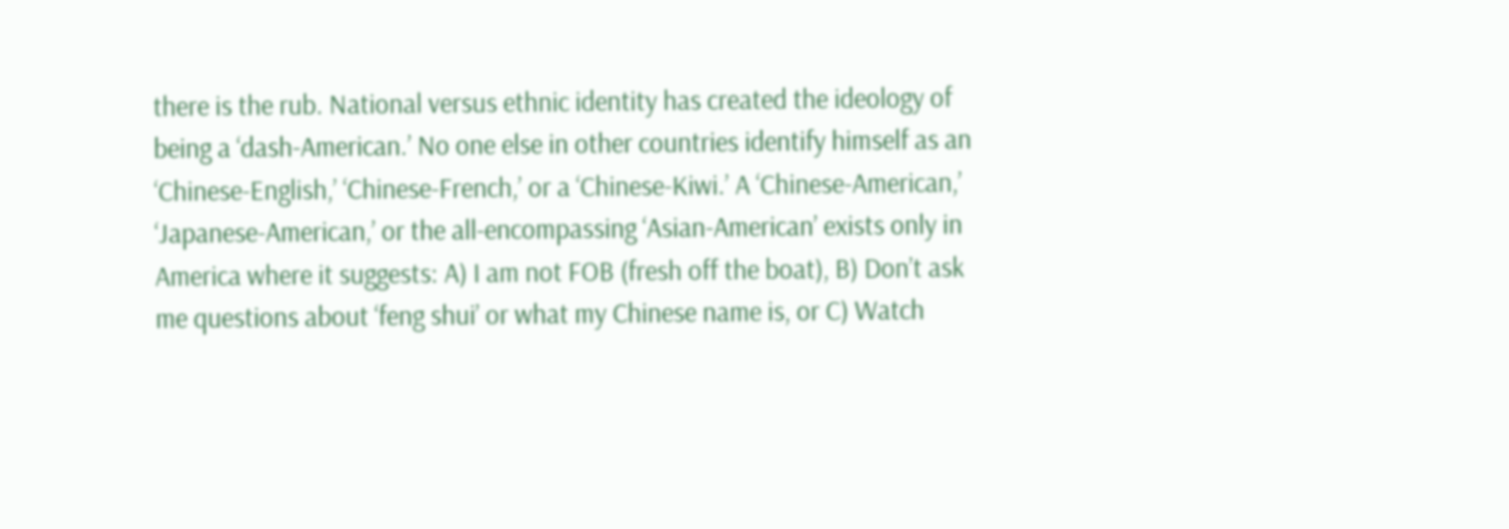there is the rub. National versus ethnic identity has created the ideology of being a ‘dash-American.’ No one else in other countries identify himself as an ‘Chinese-English,’ ‘Chinese-French,’ or a ‘Chinese-Kiwi.’ A ‘Chinese-American,’ ‘Japanese-American,’ or the all-encompassing ‘Asian-American’ exists only in America where it suggests: A) I am not FOB (fresh off the boat), B) Don’t ask me questions about ‘feng shui’ or what my Chinese name is, or C) Watch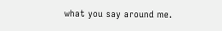what you say around me.